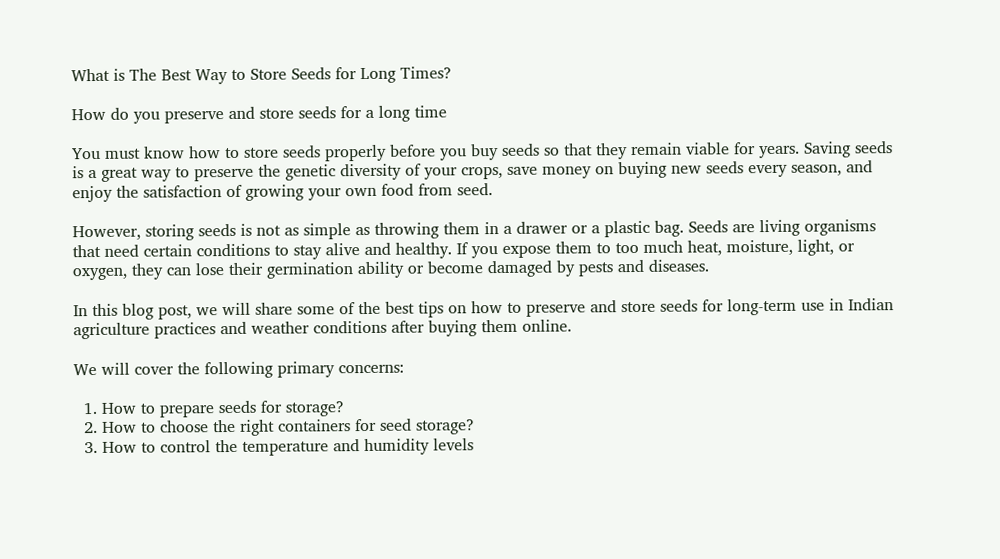What is The Best Way to Store Seeds for Long Times?

How do you preserve and store seeds for a long time

You must know how to store seeds properly before you buy seeds so that they remain viable for years. Saving seeds is a great way to preserve the genetic diversity of your crops, save money on buying new seeds every season, and enjoy the satisfaction of growing your own food from seed.

However, storing seeds is not as simple as throwing them in a drawer or a plastic bag. Seeds are living organisms that need certain conditions to stay alive and healthy. If you expose them to too much heat, moisture, light, or oxygen, they can lose their germination ability or become damaged by pests and diseases.

In this blog post, we will share some of the best tips on how to preserve and store seeds for long-term use in Indian agriculture practices and weather conditions after buying them online.

We will cover the following primary concerns:

  1. How to prepare seeds for storage?
  2. How to choose the right containers for seed storage?
  3. How to control the temperature and humidity levels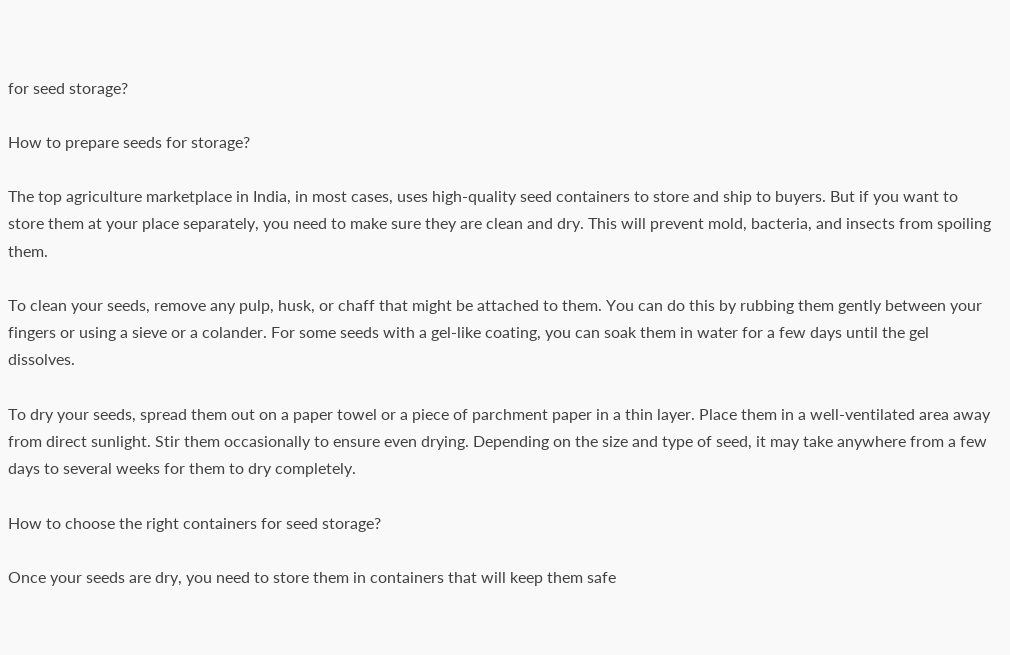for seed storage?

How to prepare seeds for storage?

The top agriculture marketplace in India, in most cases, uses high-quality seed containers to store and ship to buyers. But if you want to store them at your place separately, you need to make sure they are clean and dry. This will prevent mold, bacteria, and insects from spoiling them.

To clean your seeds, remove any pulp, husk, or chaff that might be attached to them. You can do this by rubbing them gently between your fingers or using a sieve or a colander. For some seeds with a gel-like coating, you can soak them in water for a few days until the gel dissolves.

To dry your seeds, spread them out on a paper towel or a piece of parchment paper in a thin layer. Place them in a well-ventilated area away from direct sunlight. Stir them occasionally to ensure even drying. Depending on the size and type of seed, it may take anywhere from a few days to several weeks for them to dry completely.

How to choose the right containers for seed storage?

Once your seeds are dry, you need to store them in containers that will keep them safe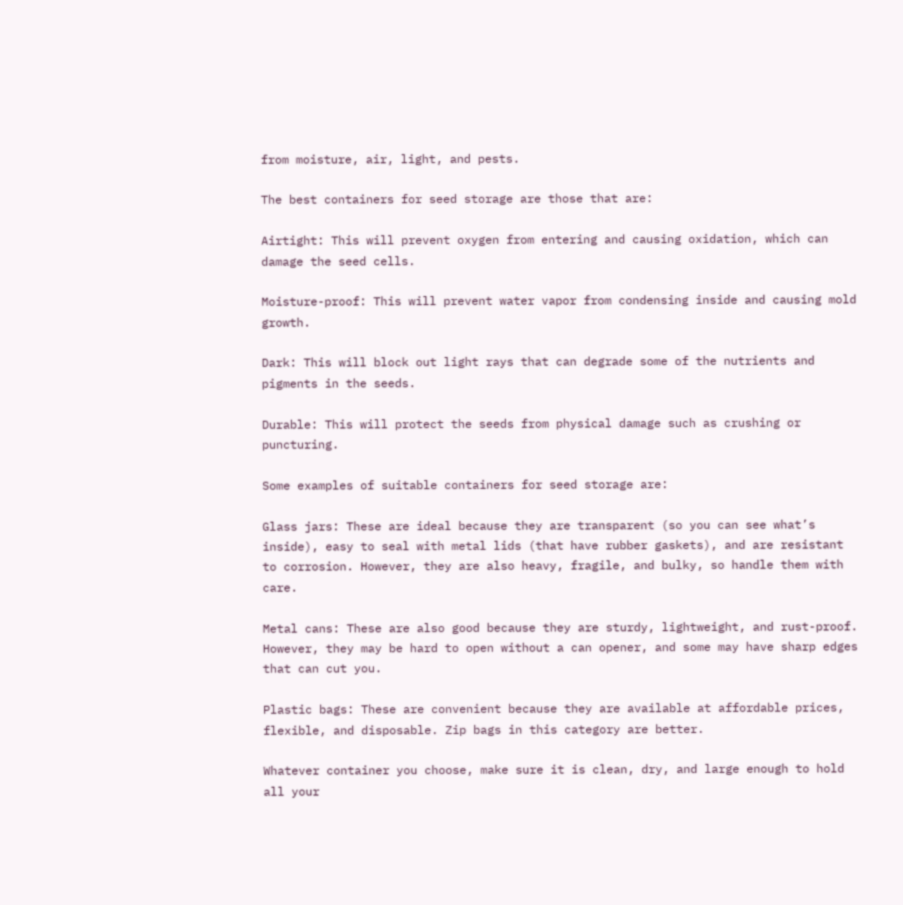from moisture, air, light, and pests.

The best containers for seed storage are those that are:

Airtight: This will prevent oxygen from entering and causing oxidation, which can damage the seed cells.

Moisture-proof: This will prevent water vapor from condensing inside and causing mold growth.

Dark: This will block out light rays that can degrade some of the nutrients and pigments in the seeds.

Durable: This will protect the seeds from physical damage such as crushing or puncturing.

Some examples of suitable containers for seed storage are:

Glass jars: These are ideal because they are transparent (so you can see what’s inside), easy to seal with metal lids (that have rubber gaskets), and are resistant to corrosion. However, they are also heavy, fragile, and bulky, so handle them with care.

Metal cans: These are also good because they are sturdy, lightweight, and rust-proof. However, they may be hard to open without a can opener, and some may have sharp edges that can cut you.

Plastic bags: These are convenient because they are available at affordable prices, flexible, and disposable. Zip bags in this category are better.

Whatever container you choose, make sure it is clean, dry, and large enough to hold all your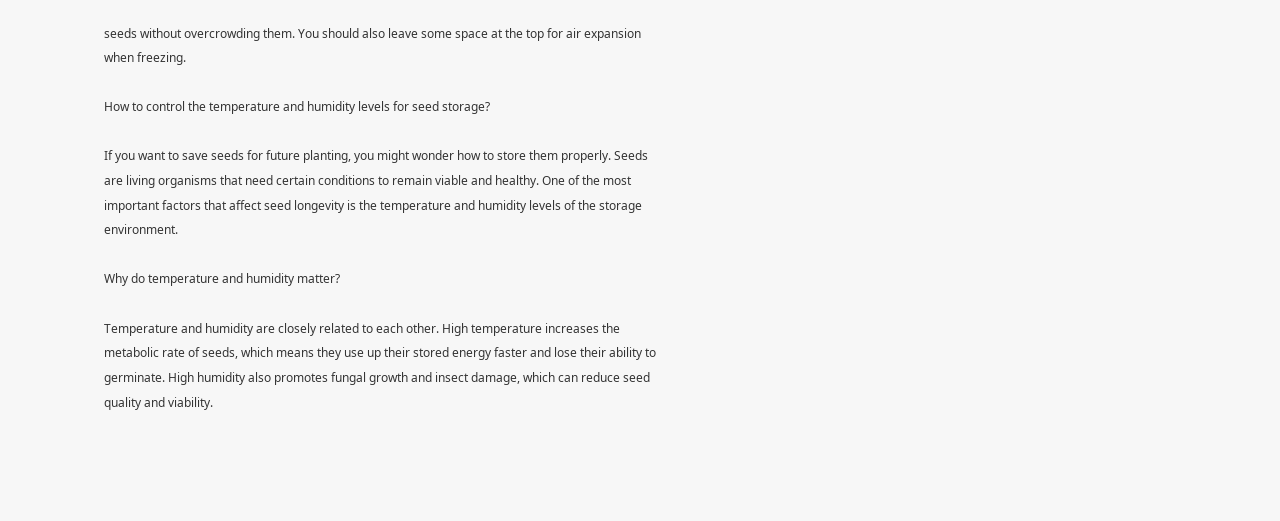seeds without overcrowding them. You should also leave some space at the top for air expansion when freezing.

How to control the temperature and humidity levels for seed storage?

If you want to save seeds for future planting, you might wonder how to store them properly. Seeds are living organisms that need certain conditions to remain viable and healthy. One of the most important factors that affect seed longevity is the temperature and humidity levels of the storage environment.

Why do temperature and humidity matter?

Temperature and humidity are closely related to each other. High temperature increases the metabolic rate of seeds, which means they use up their stored energy faster and lose their ability to germinate. High humidity also promotes fungal growth and insect damage, which can reduce seed quality and viability.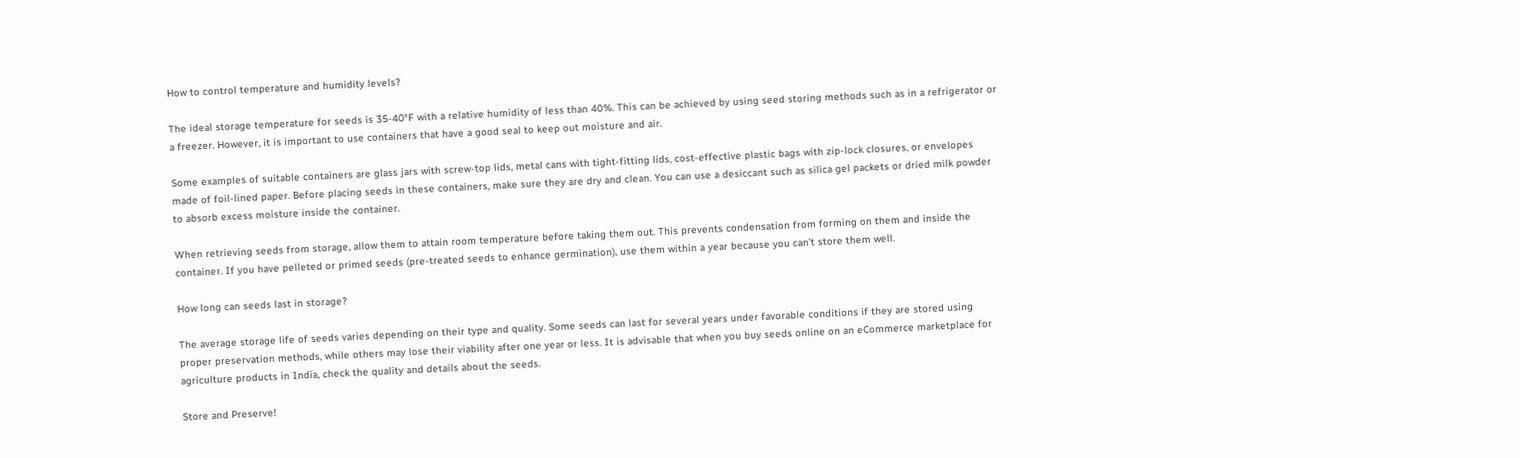How to control temperature and humidity levels?

The ideal storage temperature for seeds is 35-40°F with a relative humidity of less than 40%. This can be achieved by using seed storing methods such as in a refrigerator or a freezer. However, it is important to use containers that have a good seal to keep out moisture and air.

Some examples of suitable containers are glass jars with screw-top lids, metal cans with tight-fitting lids, cost-effective plastic bags with zip-lock closures, or envelopes made of foil-lined paper. Before placing seeds in these containers, make sure they are dry and clean. You can use a desiccant such as silica gel packets or dried milk powder to absorb excess moisture inside the container.

When retrieving seeds from storage, allow them to attain room temperature before taking them out. This prevents condensation from forming on them and inside the container. If you have pelleted or primed seeds (pre-treated seeds to enhance germination), use them within a year because you can’t store them well.

How long can seeds last in storage?

The average storage life of seeds varies depending on their type and quality. Some seeds can last for several years under favorable conditions if they are stored using proper preservation methods, while others may lose their viability after one year or less. It is advisable that when you buy seeds online on an eCommerce marketplace for agriculture products in India, check the quality and details about the seeds.

Store and Preserve!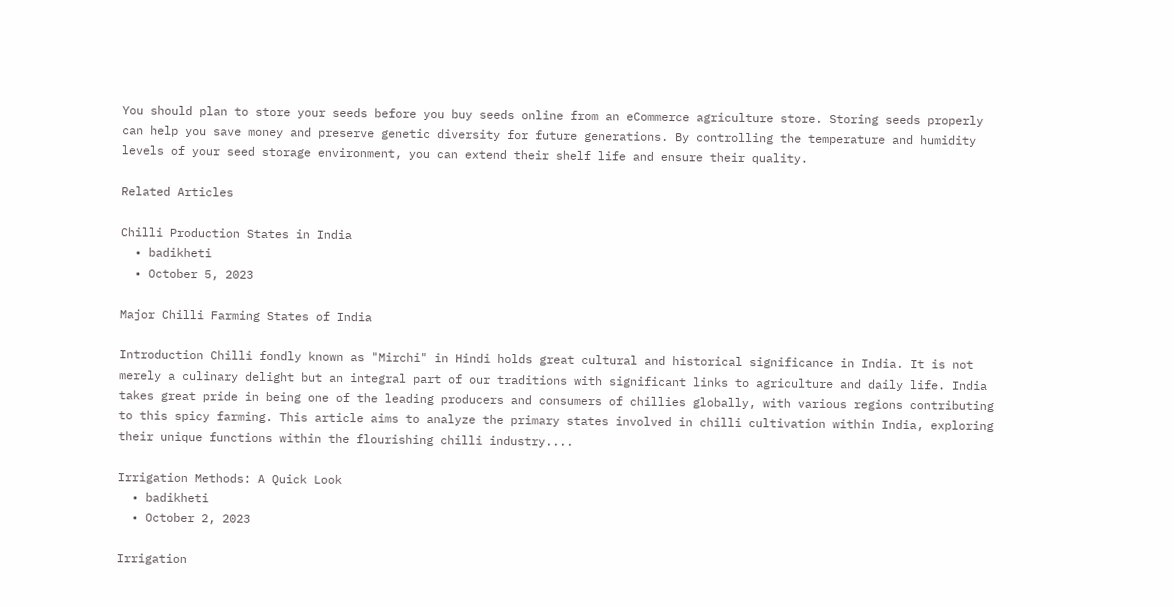You should plan to store your seeds before you buy seeds online from an eCommerce agriculture store. Storing seeds properly can help you save money and preserve genetic diversity for future generations. By controlling the temperature and humidity levels of your seed storage environment, you can extend their shelf life and ensure their quality.

Related Articles

Chilli Production States in India
  • badikheti
  • October 5, 2023

Major Chilli Farming States of India

Introduction Chilli fondly known as "Mirchi" in Hindi holds great cultural and historical significance in India. It is not merely a culinary delight but an integral part of our traditions with significant links to agriculture and daily life. India takes great pride in being one of the leading producers and consumers of chillies globally, with various regions contributing to this spicy farming. This article aims to analyze the primary states involved in chilli cultivation within India, exploring their unique functions within the flourishing chilli industry....

Irrigation Methods: A Quick Look
  • badikheti
  • October 2, 2023

Irrigation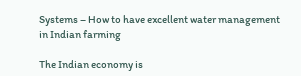Systems – How to have excellent water management in Indian farming

The Indian economy is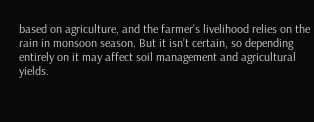based on agriculture, and the farmer's livelihood relies on the rain in monsoon season. But it isn’t certain, so depending entirely on it may affect soil management and agricultural yields.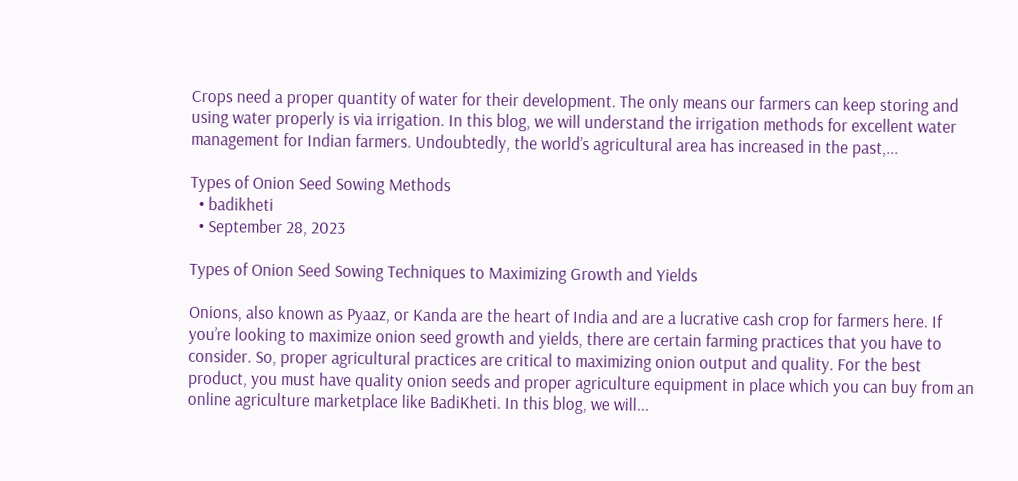Crops need a proper quantity of water for their development. The only means our farmers can keep storing and using water properly is via irrigation. In this blog, we will understand the irrigation methods for excellent water management for Indian farmers. Undoubtedly, the world’s agricultural area has increased in the past,...

Types of Onion Seed Sowing Methods
  • badikheti
  • September 28, 2023

Types of Onion Seed Sowing Techniques to Maximizing Growth and Yields

Onions, also known as Pyaaz, or Kanda are the heart of India and are a lucrative cash crop for farmers here. If you’re looking to maximize onion seed growth and yields, there are certain farming practices that you have to consider. So, proper agricultural practices are critical to maximizing onion output and quality. For the best product, you must have quality onion seeds and proper agriculture equipment in place which you can buy from an online agriculture marketplace like BadiKheti. In this blog, we will...